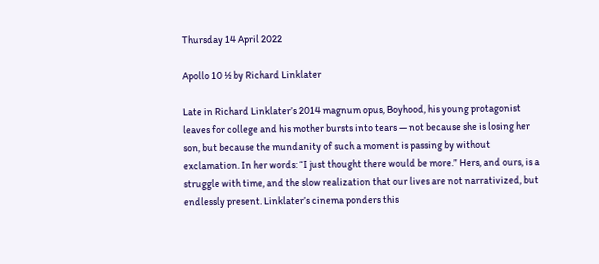Thursday 14 April 2022

Apollo 10 ½ by Richard Linklater

Late in Richard Linklater’s 2014 magnum opus, Boyhood, his young protagonist leaves for college and his mother bursts into tears — not because she is losing her son, but because the mundanity of such a moment is passing by without exclamation. In her words: “I just thought there would be more.” Hers, and ours, is a struggle with time, and the slow realization that our lives are not narrativized, but endlessly present. Linklater’s cinema ponders this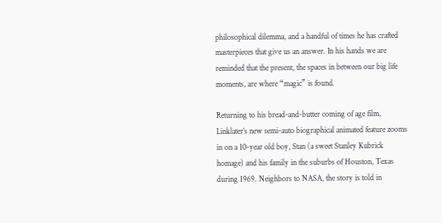philosophical dilemma, and a handful of times he has crafted masterpieces that give us an answer. In his hands we are reminded that the present, the spaces in between our big life moments, are where “magic” is found.

Returning to his bread-and-butter coming of age film, Linklater’s new semi-auto biographical animated feature zooms in on a 10-year old boy, Stan (a sweet Stanley Kubrick homage) and his family in the suburbs of Houston, Texas during 1969. Neighbors to NASA, the story is told in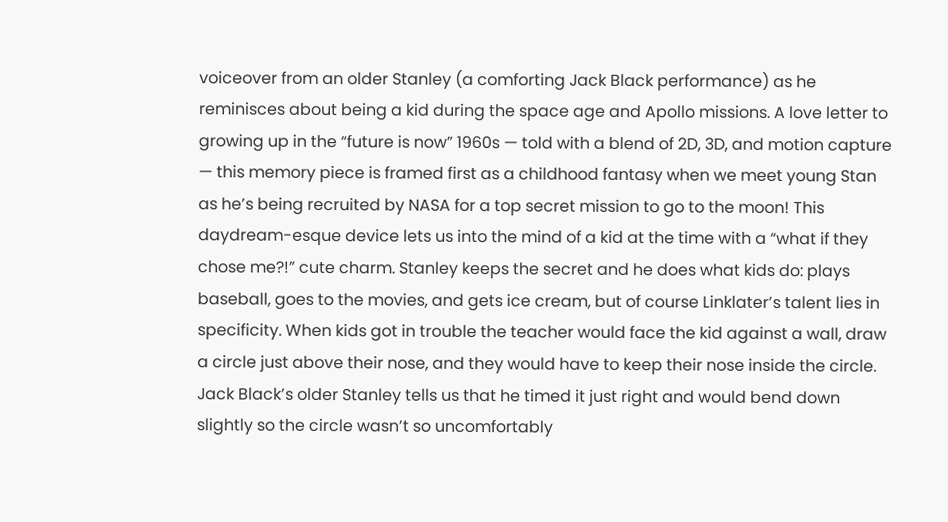voiceover from an older Stanley (a comforting Jack Black performance) as he reminisces about being a kid during the space age and Apollo missions. A love letter to growing up in the “future is now” 1960s — told with a blend of 2D, 3D, and motion capture — this memory piece is framed first as a childhood fantasy when we meet young Stan as he’s being recruited by NASA for a top secret mission to go to the moon! This daydream-esque device lets us into the mind of a kid at the time with a “what if they chose me?!” cute charm. Stanley keeps the secret and he does what kids do: plays baseball, goes to the movies, and gets ice cream, but of course Linklater’s talent lies in specificity. When kids got in trouble the teacher would face the kid against a wall, draw a circle just above their nose, and they would have to keep their nose inside the circle. Jack Black’s older Stanley tells us that he timed it just right and would bend down slightly so the circle wasn’t so uncomfortably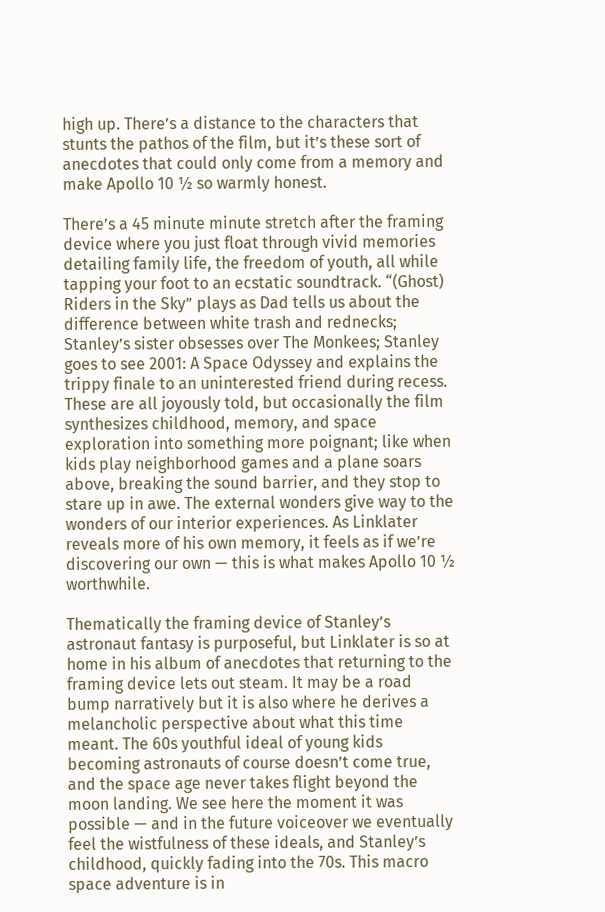high up. There’s a distance to the characters that stunts the pathos of the film, but it’s these sort of anecdotes that could only come from a memory and make Apollo 10 ½ so warmly honest.

There’s a 45 minute minute stretch after the framing device where you just float through vivid memories detailing family life, the freedom of youth, all while tapping your foot to an ecstatic soundtrack. “(Ghost) Riders in the Sky” plays as Dad tells us about the difference between white trash and rednecks; Stanley’s sister obsesses over The Monkees; Stanley goes to see 2001: A Space Odyssey and explains the trippy finale to an uninterested friend during recess. These are all joyously told, but occasionally the film synthesizes childhood, memory, and space exploration into something more poignant; like when kids play neighborhood games and a plane soars above, breaking the sound barrier, and they stop to stare up in awe. The external wonders give way to the wonders of our interior experiences. As Linklater reveals more of his own memory, it feels as if we’re discovering our own — this is what makes Apollo 10 ½ worthwhile.

Thematically the framing device of Stanley’s astronaut fantasy is purposeful, but Linklater is so at home in his album of anecdotes that returning to the framing device lets out steam. It may be a road bump narratively but it is also where he derives a melancholic perspective about what this time meant. The 60s youthful ideal of young kids becoming astronauts of course doesn’t come true, and the space age never takes flight beyond the moon landing. We see here the moment it was possible — and in the future voiceover we eventually feel the wistfulness of these ideals, and Stanley’s childhood, quickly fading into the 70s. This macro space adventure is in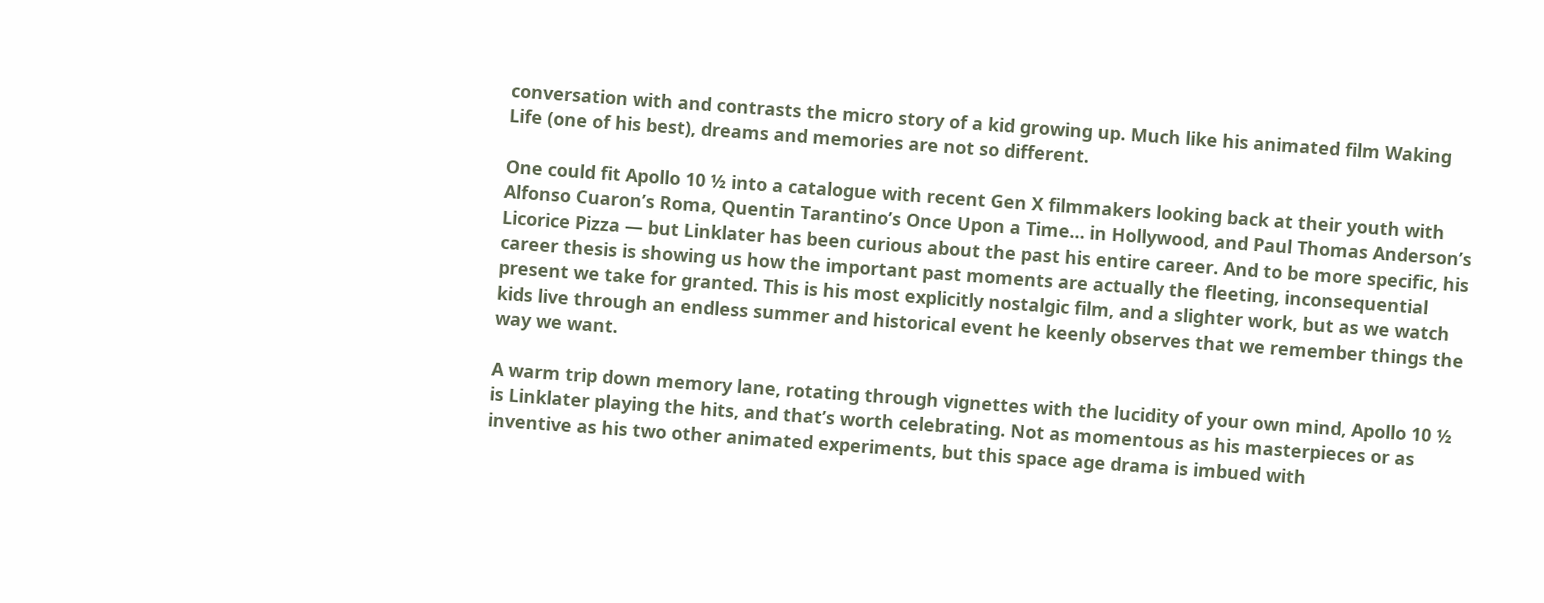conversation with and contrasts the micro story of a kid growing up. Much like his animated film Waking Life (one of his best), dreams and memories are not so different.

One could fit Apollo 10 ½ into a catalogue with recent Gen X filmmakers looking back at their youth with Alfonso Cuaron’s Roma, Quentin Tarantino’s Once Upon a Time… in Hollywood, and Paul Thomas Anderson’s Licorice Pizza — but Linklater has been curious about the past his entire career. And to be more specific, his career thesis is showing us how the important past moments are actually the fleeting, inconsequential present we take for granted. This is his most explicitly nostalgic film, and a slighter work, but as we watch kids live through an endless summer and historical event he keenly observes that we remember things the way we want.

A warm trip down memory lane, rotating through vignettes with the lucidity of your own mind, Apollo 10 ½ is Linklater playing the hits, and that’s worth celebrating. Not as momentous as his masterpieces or as inventive as his two other animated experiments, but this space age drama is imbued with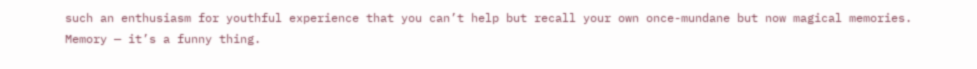such an enthusiasm for youthful experience that you can’t help but recall your own once-mundane but now magical memories. Memory — it’s a funny thing.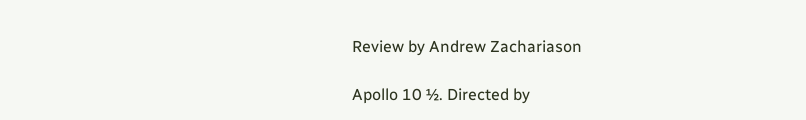Review by Andrew Zachariason

Apollo 10 ½. Directed by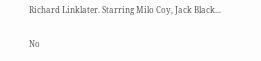Richard Linklater. Starring Milo Coy, Jack Black...

No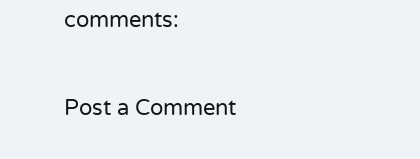comments:

Post a Comment